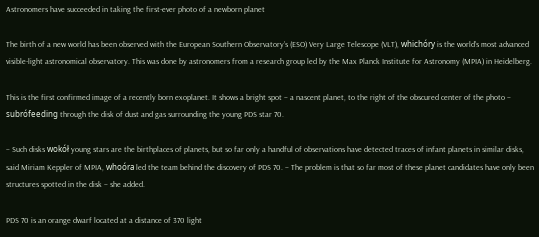Astronomers have succeeded in taking the first-ever photo of a newborn planet

The birth of a new world has been observed with the European Southern Observatory’s (ESO) Very Large Telescope (VLT), whichóry is the world’s most advanced visible-light astronomical observatory. This was done by astronomers from a research group led by the Max Planck Institute for Astronomy (MPIA) in Heidelberg.

This is the first confirmed image of a recently born exoplanet. It shows a bright spot – a nascent planet, to the right of the obscured center of the photo – subrófeeding through the disk of dust and gas surrounding the young PDS star 70.

– Such disks wokół young stars are the birthplaces of planets, but so far only a handful of observations have detected traces of infant planets in similar disks, said Miriam Keppler of MPIA, whoóra led the team behind the discovery of PDS 70. – The problem is that so far most of these planet candidates have only been structures spotted in the disk – she added.

PDS 70 is an orange dwarf located at a distance of 370 light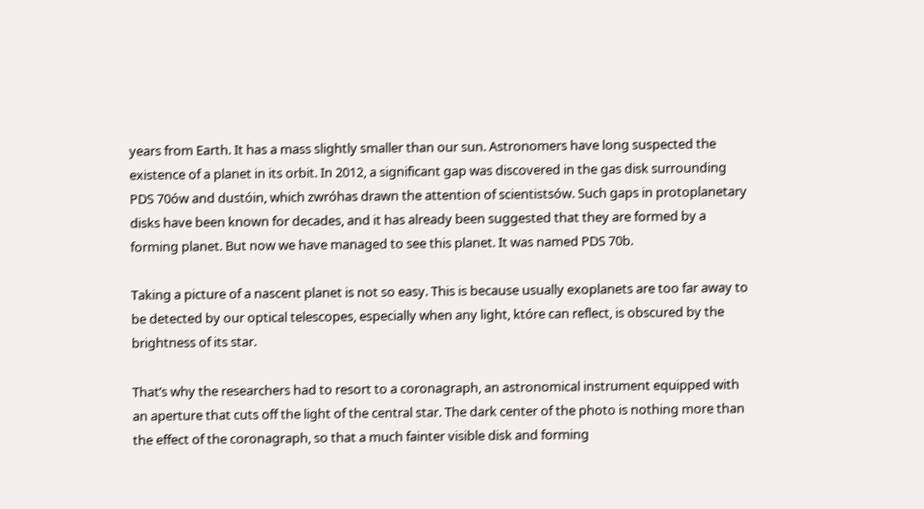years from Earth. It has a mass slightly smaller than our sun. Astronomers have long suspected the existence of a planet in its orbit. In 2012, a significant gap was discovered in the gas disk surrounding PDS 70ów and dustóin, which zwróhas drawn the attention of scientistsów. Such gaps in protoplanetary disks have been known for decades, and it has already been suggested that they are formed by a forming planet. But now we have managed to see this planet. It was named PDS 70b.

Taking a picture of a nascent planet is not so easy. This is because usually exoplanets are too far away to be detected by our optical telescopes, especially when any light, które can reflect, is obscured by the brightness of its star.

That’s why the researchers had to resort to a coronagraph, an astronomical instrument equipped with an aperture that cuts off the light of the central star. The dark center of the photo is nothing more than the effect of the coronagraph, so that a much fainter visible disk and forming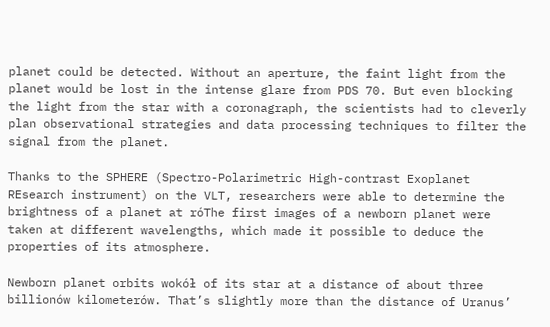planet could be detected. Without an aperture, the faint light from the planet would be lost in the intense glare from PDS 70. But even blocking the light from the star with a coronagraph, the scientists had to cleverly plan observational strategies and data processing techniques to filter the signal from the planet.

Thanks to the SPHERE (Spectro-Polarimetric High-contrast Exoplanet REsearch instrument) on the VLT, researchers were able to determine the brightness of a planet at róThe first images of a newborn planet were taken at different wavelengths, which made it possible to deduce the properties of its atmosphere.

Newborn planet orbits wokół of its star at a distance of about three billionów kilometerów. That’s slightly more than the distance of Uranus’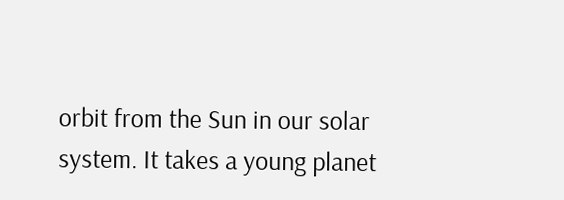orbit from the Sun in our solar system. It takes a young planet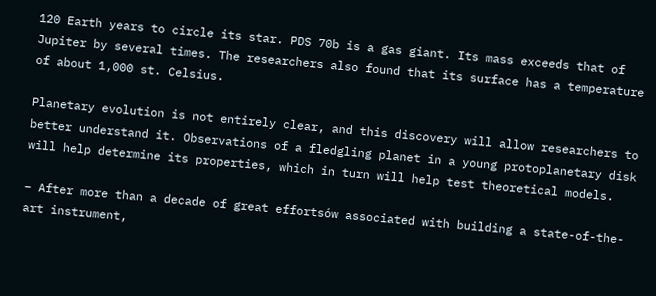120 Earth years to circle its star. PDS 70b is a gas giant. Its mass exceeds that of Jupiter by several times. The researchers also found that its surface has a temperature of about 1,000 st. Celsius.

Planetary evolution is not entirely clear, and this discovery will allow researchers to better understand it. Observations of a fledgling planet in a young protoplanetary disk will help determine its properties, which in turn will help test theoretical models.

– After more than a decade of great effortsów associated with building a state-of-the-art instrument,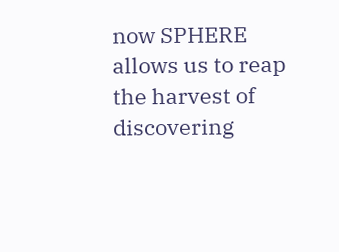now SPHERE allows us to reap the harvest of discovering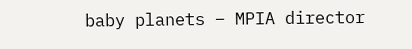baby planets – MPIA director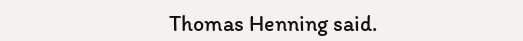Thomas Henning said.